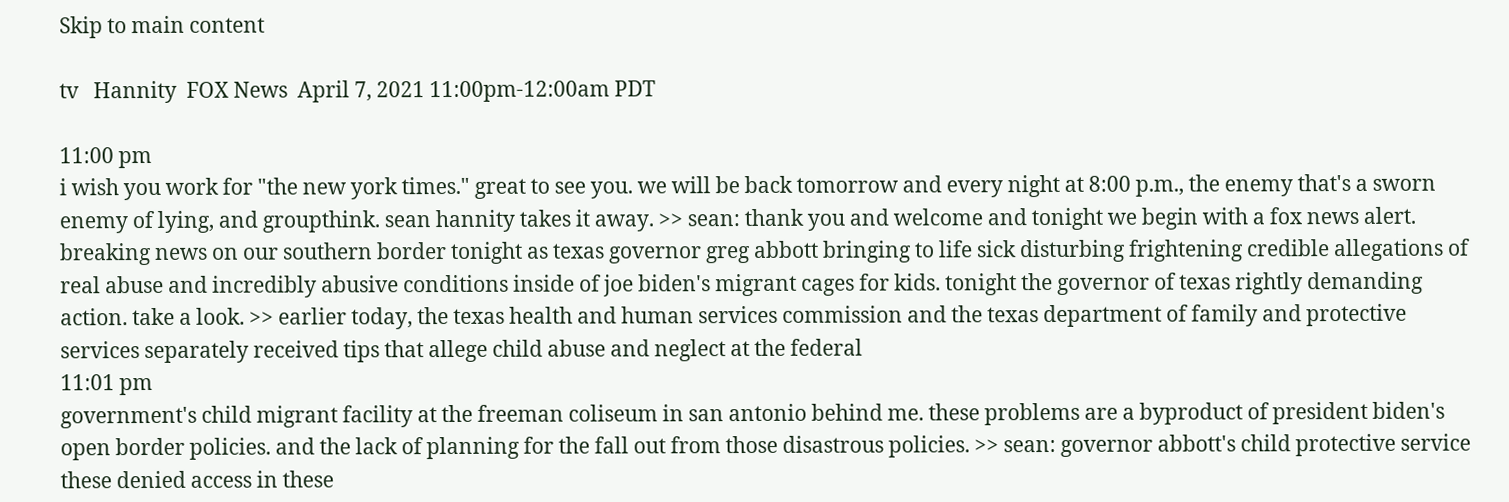Skip to main content

tv   Hannity  FOX News  April 7, 2021 11:00pm-12:00am PDT

11:00 pm
i wish you work for "the new york times." great to see you. we will be back tomorrow and every night at 8:00 p.m., the enemy that's a sworn enemy of lying, and groupthink. sean hannity takes it away. >> sean: thank you and welcome and tonight we begin with a fox news alert. breaking news on our southern border tonight as texas governor greg abbott bringing to life sick disturbing frightening credible allegations of real abuse and incredibly abusive conditions inside of joe biden's migrant cages for kids. tonight the governor of texas rightly demanding action. take a look. >> earlier today, the texas health and human services commission and the texas department of family and protective services separately received tips that allege child abuse and neglect at the federal
11:01 pm
government's child migrant facility at the freeman coliseum in san antonio behind me. these problems are a byproduct of president biden's open border policies. and the lack of planning for the fall out from those disastrous policies. >> sean: governor abbott's child protective service these denied access in these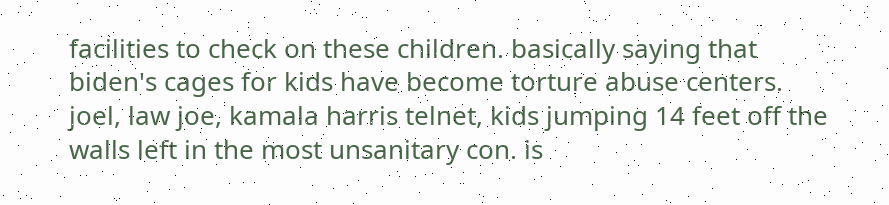facilities to check on these children. basically saying that biden's cages for kids have become torture abuse centers. joel, law joe, kamala harris telnet, kids jumping 14 feet off the walls left in the most unsanitary con. is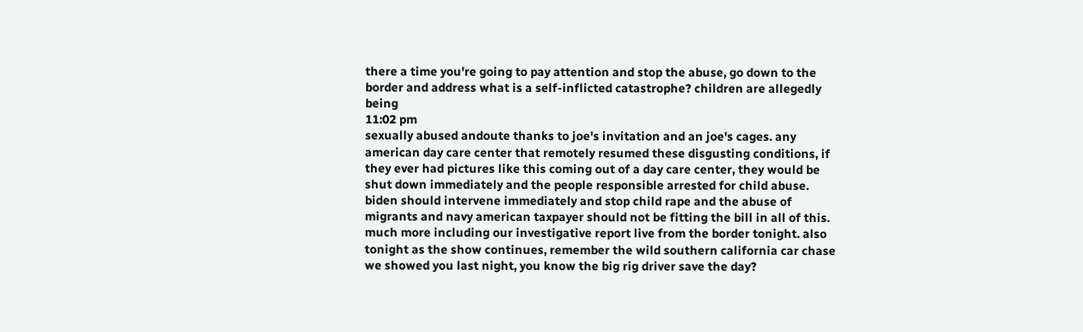there a time you're going to pay attention and stop the abuse, go down to the border and address what is a self-inflicted catastrophe? children are allegedly being
11:02 pm
sexually abused andoute thanks to joe's invitation and an joe's cages. any american day care center that remotely resumed these disgusting conditions, if they ever had pictures like this coming out of a day care center, they would be shut down immediately and the people responsible arrested for child abuse. biden should intervene immediately and stop child rape and the abuse of migrants and navy american taxpayer should not be fitting the bill in all of this. much more including our investigative report live from the border tonight. also tonight as the show continues, remember the wild southern california car chase we showed you last night, you know the big rig driver save the day?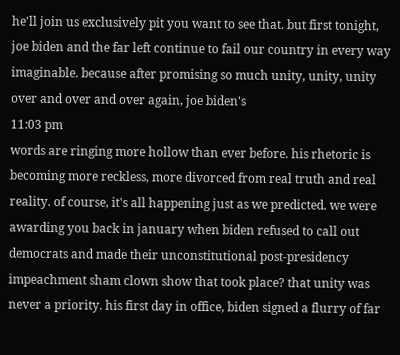he'll join us exclusively pit you want to see that. but first tonight, joe biden and the far left continue to fail our country in every way imaginable. because after promising so much unity, unity, unity over and over and over again, joe biden's
11:03 pm
words are ringing more hollow than ever before. his rhetoric is becoming more reckless, more divorced from real truth and real reality. of course, it's all happening just as we predicted. we were awarding you back in january when biden refused to call out democrats and made their unconstitutional post-presidency impeachment sham clown show that took place? that unity was never a priority. his first day in office, biden signed a flurry of far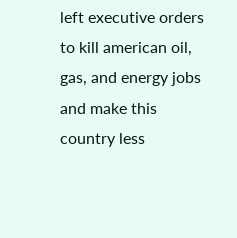left executive orders to kill american oil, gas, and energy jobs and make this country less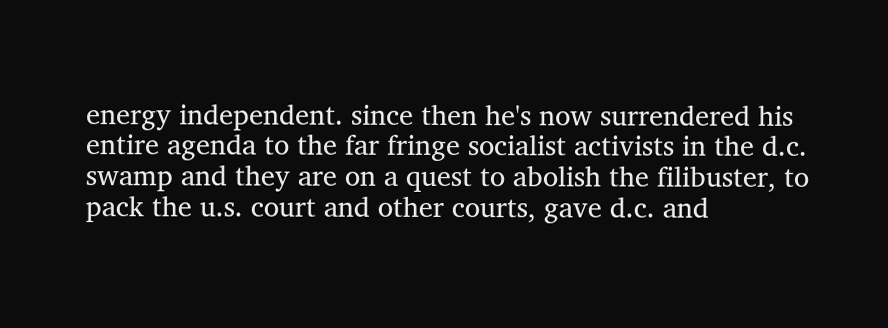energy independent. since then he's now surrendered his entire agenda to the far fringe socialist activists in the d.c. swamp and they are on a quest to abolish the filibuster, to pack the u.s. court and other courts, gave d.c. and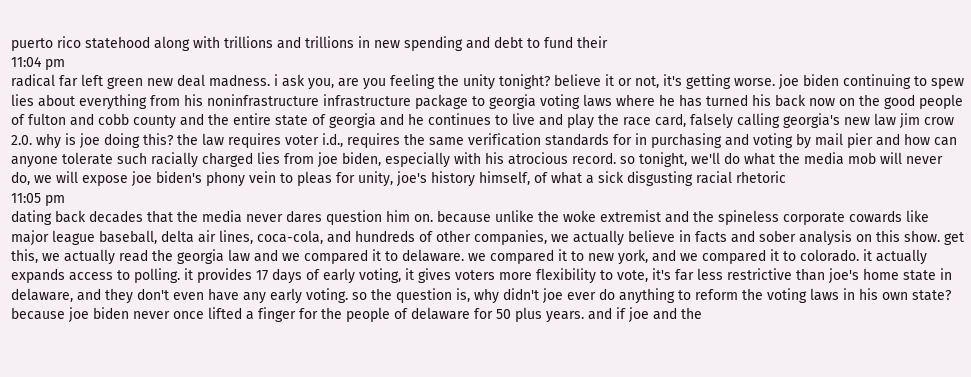puerto rico statehood along with trillions and trillions in new spending and debt to fund their
11:04 pm
radical far left green new deal madness. i ask you, are you feeling the unity tonight? believe it or not, it's getting worse. joe biden continuing to spew lies about everything from his noninfrastructure infrastructure package to georgia voting laws where he has turned his back now on the good people of fulton and cobb county and the entire state of georgia and he continues to live and play the race card, falsely calling georgia's new law jim crow 2.0. why is joe doing this? the law requires voter i.d., requires the same verification standards for in purchasing and voting by mail pier and how can anyone tolerate such racially charged lies from joe biden, especially with his atrocious record. so tonight, we'll do what the media mob will never do, we will expose joe biden's phony vein to pleas for unity, joe's history himself, of what a sick disgusting racial rhetoric
11:05 pm
dating back decades that the media never dares question him on. because unlike the woke extremist and the spineless corporate cowards like major league baseball, delta air lines, coca-cola, and hundreds of other companies, we actually believe in facts and sober analysis on this show. get this, we actually read the georgia law and we compared it to delaware. we compared it to new york, and we compared it to colorado. it actually expands access to polling. it provides 17 days of early voting, it gives voters more flexibility to vote, it's far less restrictive than joe's home state in delaware, and they don't even have any early voting. so the question is, why didn't joe ever do anything to reform the voting laws in his own state? because joe biden never once lifted a finger for the people of delaware for 50 plus years. and if joe and the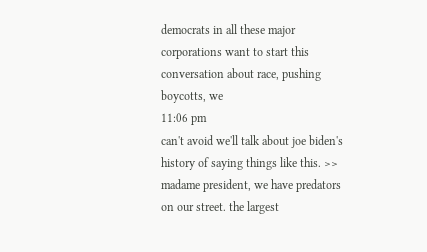democrats in all these major corporations want to start this conversation about race, pushing boycotts, we
11:06 pm
can't avoid we'll talk about joe biden's history of saying things like this. >> madame president, we have predators on our street. the largest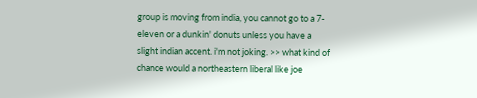group is moving from india, you cannot go to a 7-eleven or a dunkin' donuts unless you have a slight indian accent. i'm not joking. >> what kind of chance would a northeastern liberal like joe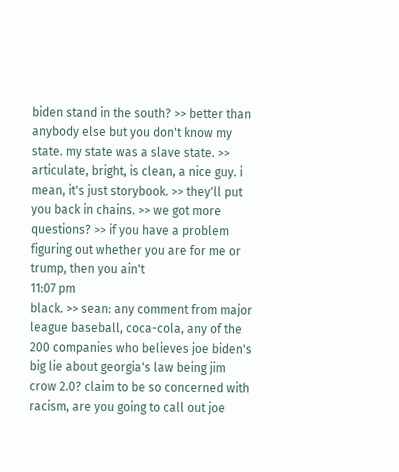biden stand in the south? >> better than anybody else but you don't know my state. my state was a slave state. >> articulate, bright, is clean, a nice guy. i mean, it's just storybook. >> they'll put you back in chains. >> we got more questions? >> if you have a problem figuring out whether you are for me or trump, then you ain't
11:07 pm
black. >> sean: any comment from major league baseball, coca-cola, any of the 200 companies who believes joe biden's big lie about georgia's law being jim crow 2.0? claim to be so concerned with racism, are you going to call out joe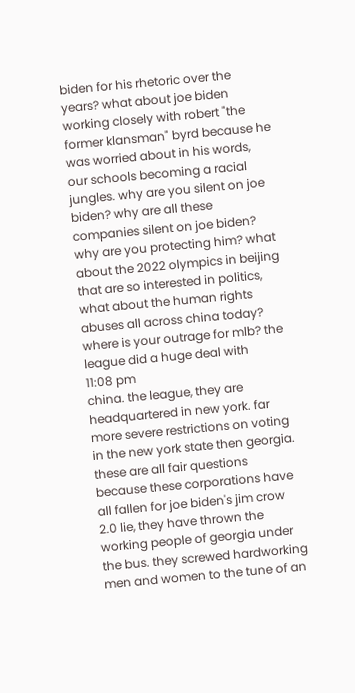biden for his rhetoric over the years? what about joe biden working closely with robert "the former klansman" byrd because he was worried about in his words, our schools becoming a racial jungles. why are you silent on joe biden? why are all these companies silent on joe biden? why are you protecting him? what about the 2022 olympics in beijing that are so interested in politics, what about the human rights abuses all across china today? where is your outrage for mlb? the league did a huge deal with
11:08 pm
china. the league, they are headquartered in new york. far more severe restrictions on voting in the new york state then georgia. these are all fair questions because these corporations have all fallen for joe biden's jim crow 2.0 lie, they have thrown the working people of georgia under the bus. they screwed hardworking men and women to the tune of an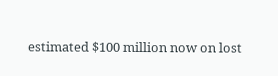estimated $100 million now on lost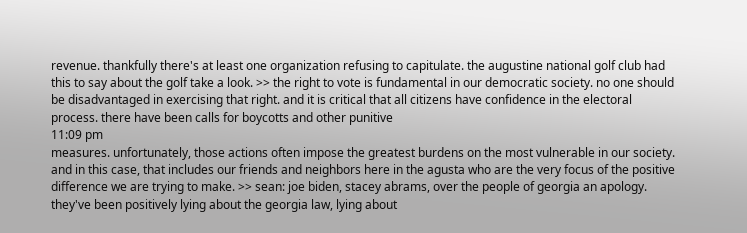revenue. thankfully there's at least one organization refusing to capitulate. the augustine national golf club had this to say about the golf take a look. >> the right to vote is fundamental in our democratic society. no one should be disadvantaged in exercising that right. and it is critical that all citizens have confidence in the electoral process. there have been calls for boycotts and other punitive
11:09 pm
measures. unfortunately, those actions often impose the greatest burdens on the most vulnerable in our society. and in this case, that includes our friends and neighbors here in the agusta who are the very focus of the positive difference we are trying to make. >> sean: joe biden, stacey abrams, over the people of georgia an apology. they've been positively lying about the georgia law, lying about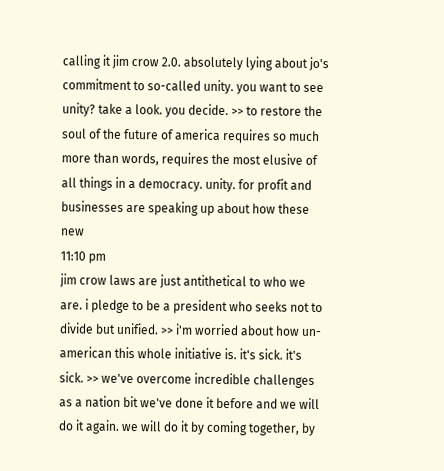calling it jim crow 2.0. absolutely lying about jo's commitment to so-called unity. you want to see unity? take a look. you decide. >> to restore the soul of the future of america requires so much more than words, requires the most elusive of all things in a democracy. unity. for profit and businesses are speaking up about how these new
11:10 pm
jim crow laws are just antithetical to who we are. i pledge to be a president who seeks not to divide but unified. >> i'm worried about how un-american this whole initiative is. it's sick. it's sick. >> we've overcome incredible challenges as a nation bit we've done it before and we will do it again. we will do it by coming together, by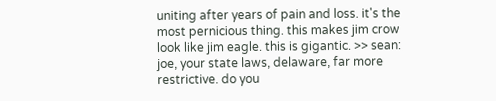uniting after years of pain and loss. it's the most pernicious thing. this makes jim crow look like jim eagle. this is gigantic. >> sean: joe, your state laws, delaware, far more restrictive. do you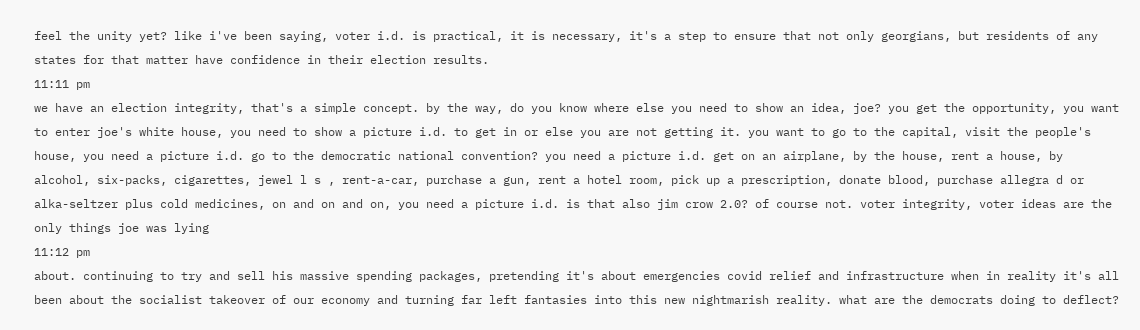feel the unity yet? like i've been saying, voter i.d. is practical, it is necessary, it's a step to ensure that not only georgians, but residents of any states for that matter have confidence in their election results.
11:11 pm
we have an election integrity, that's a simple concept. by the way, do you know where else you need to show an idea, joe? you get the opportunity, you want to enter joe's white house, you need to show a picture i.d. to get in or else you are not getting it. you want to go to the capital, visit the people's house, you need a picture i.d. go to the democratic national convention? you need a picture i.d. get on an airplane, by the house, rent a house, by alcohol, six-packs, cigarettes, jewel l s , rent-a-car, purchase a gun, rent a hotel room, pick up a prescription, donate blood, purchase allegra d or alka-seltzer plus cold medicines, on and on and on, you need a picture i.d. is that also jim crow 2.0? of course not. voter integrity, voter ideas are the only things joe was lying
11:12 pm
about. continuing to try and sell his massive spending packages, pretending it's about emergencies covid relief and infrastructure when in reality it's all been about the socialist takeover of our economy and turning far left fantasies into this new nightmarish reality. what are the democrats doing to deflect?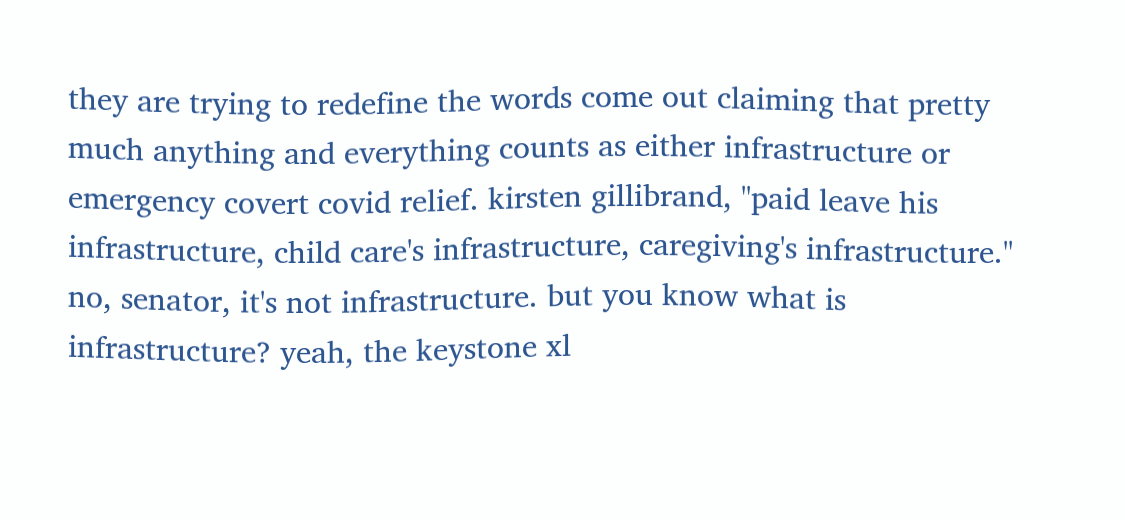they are trying to redefine the words come out claiming that pretty much anything and everything counts as either infrastructure or emergency covert covid relief. kirsten gillibrand, "paid leave his infrastructure, child care's infrastructure, caregiving's infrastructure." no, senator, it's not infrastructure. but you know what is infrastructure? yeah, the keystone xl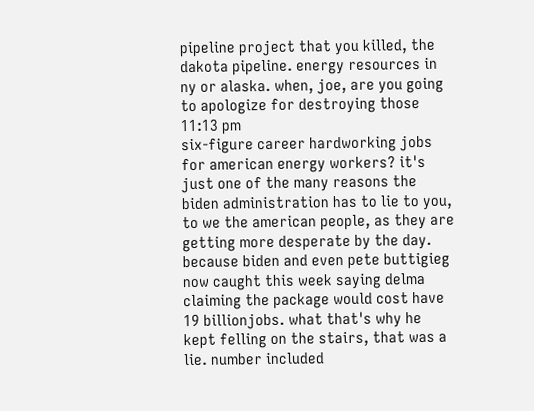pipeline project that you killed, the dakota pipeline. energy resources in ny or alaska. when, joe, are you going to apologize for destroying those
11:13 pm
six-figure career hardworking jobs for american energy workers? it's just one of the many reasons the biden administration has to lie to you, to we the american people, as they are getting more desperate by the day. because biden and even pete buttigieg now caught this week saying delma claiming the package would cost have 19 billionjobs. what that's why he kept felling on the stairs, that was a lie. number included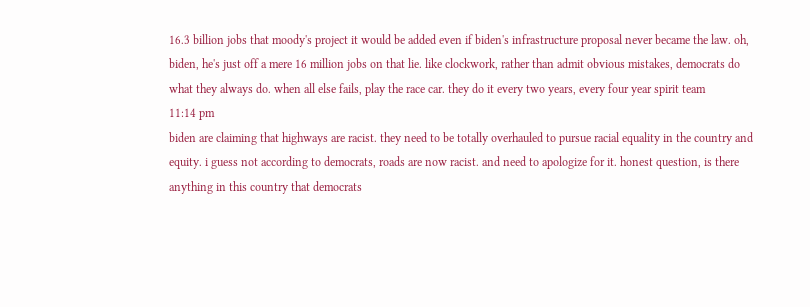16.3 billion jobs that moody's project it would be added even if biden's infrastructure proposal never became the law. oh, biden, he's just off a mere 16 million jobs on that lie. like clockwork, rather than admit obvious mistakes, democrats do what they always do. when all else fails, play the race car. they do it every two years, every four year spirit team
11:14 pm
biden are claiming that highways are racist. they need to be totally overhauled to pursue racial equality in the country and equity. i guess not according to democrats, roads are now racist. and need to apologize for it. honest question, is there anything in this country that democrats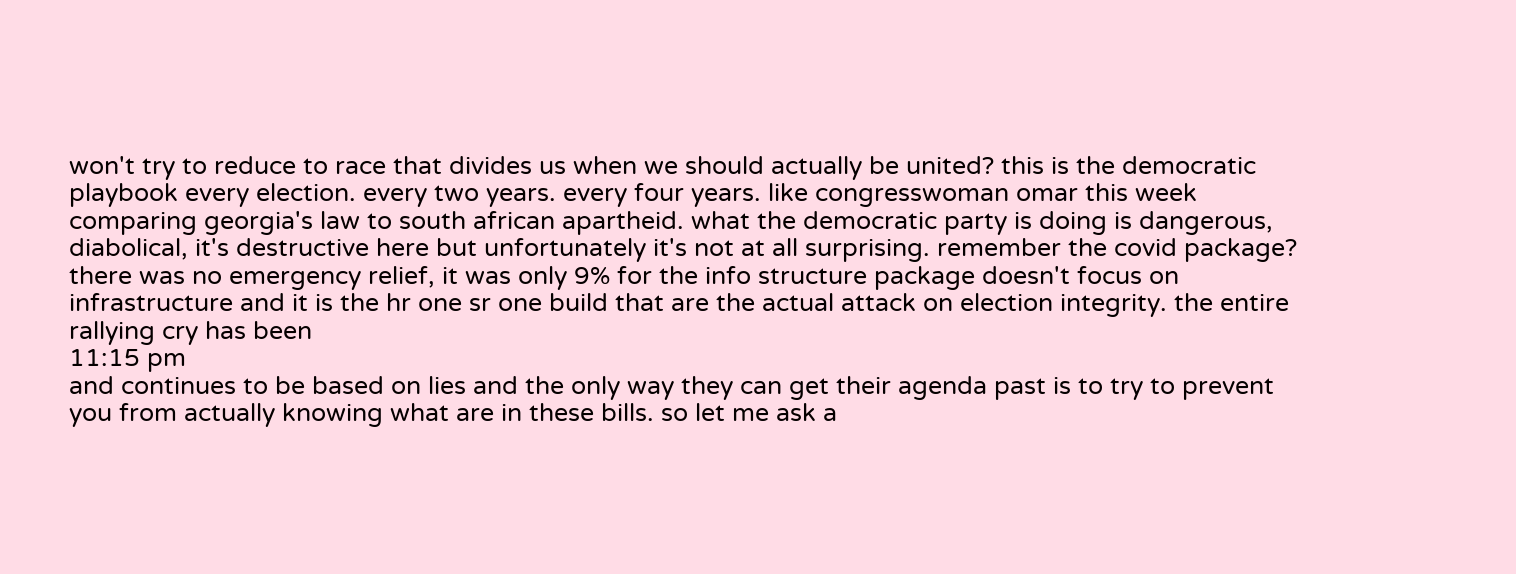won't try to reduce to race that divides us when we should actually be united? this is the democratic playbook every election. every two years. every four years. like congresswoman omar this week comparing georgia's law to south african apartheid. what the democratic party is doing is dangerous, diabolical, it's destructive here but unfortunately it's not at all surprising. remember the covid package? there was no emergency relief, it was only 9% for the info structure package doesn't focus on infrastructure and it is the hr one sr one build that are the actual attack on election integrity. the entire rallying cry has been
11:15 pm
and continues to be based on lies and the only way they can get their agenda past is to try to prevent you from actually knowing what are in these bills. so let me ask a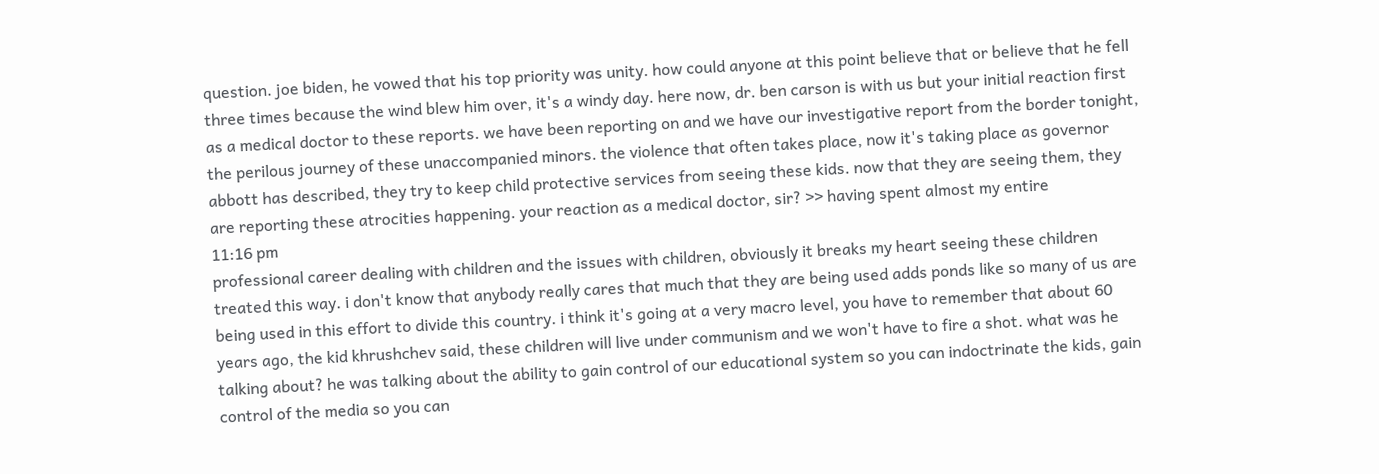question. joe biden, he vowed that his top priority was unity. how could anyone at this point believe that or believe that he fell three times because the wind blew him over, it's a windy day. here now, dr. ben carson is with us but your initial reaction first as a medical doctor to these reports. we have been reporting on and we have our investigative report from the border tonight, the perilous journey of these unaccompanied minors. the violence that often takes place, now it's taking place as governor abbott has described, they try to keep child protective services from seeing these kids. now that they are seeing them, they are reporting these atrocities happening. your reaction as a medical doctor, sir? >> having spent almost my entire
11:16 pm
professional career dealing with children and the issues with children, obviously it breaks my heart seeing these children treated this way. i don't know that anybody really cares that much that they are being used adds ponds like so many of us are being used in this effort to divide this country. i think it's going at a very macro level, you have to remember that about 60 years ago, the kid khrushchev said, these children will live under communism and we won't have to fire a shot. what was he talking about? he was talking about the ability to gain control of our educational system so you can indoctrinate the kids, gain control of the media so you can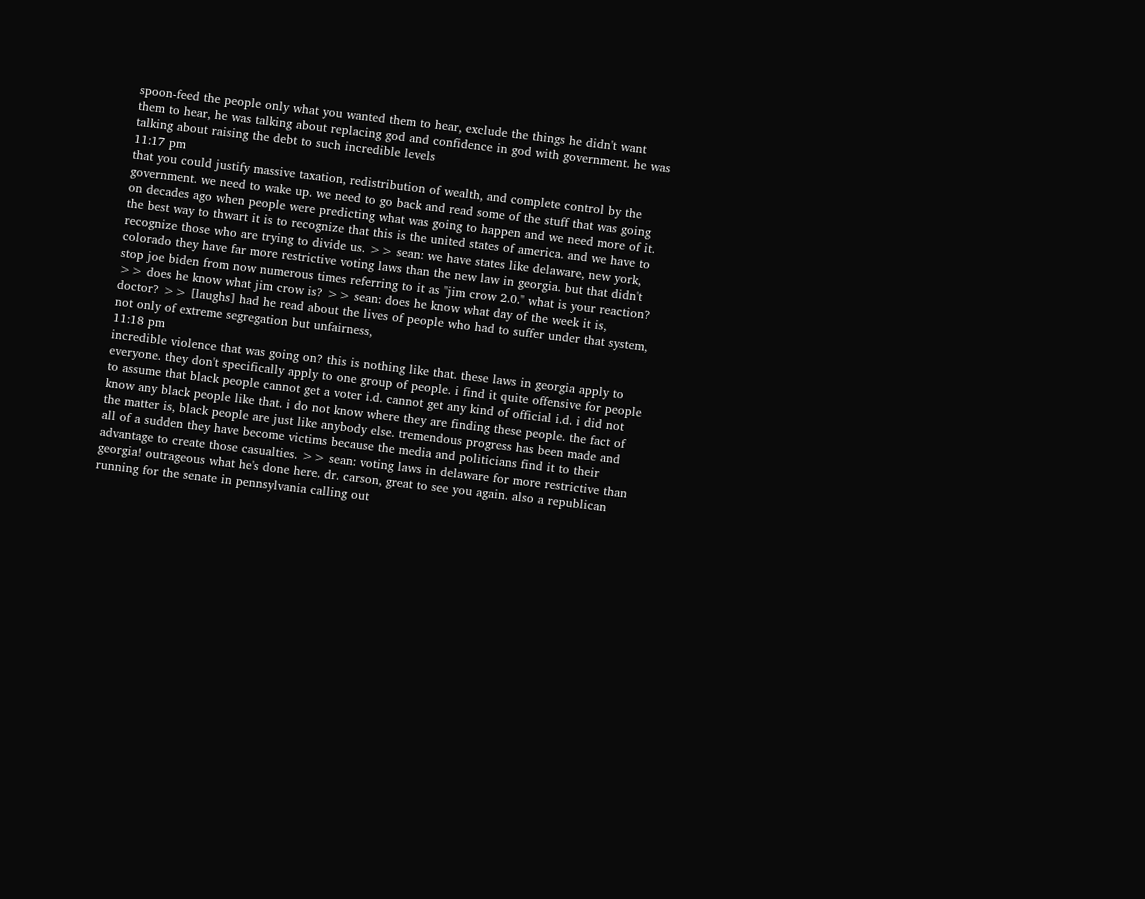spoon-feed the people only what you wanted them to hear, exclude the things he didn't want them to hear, he was talking about replacing god and confidence in god with government. he was talking about raising the debt to such incredible levels
11:17 pm
that you could justify massive taxation, redistribution of wealth, and complete control by the government. we need to wake up. we need to go back and read some of the stuff that was going on decades ago when people were predicting what was going to happen and we need more of it. the best way to thwart it is to recognize that this is the united states of america. and we have to recognize those who are trying to divide us. >> sean: we have states like delaware, new york, colorado they have far more restrictive voting laws than the new law in georgia. but that didn't stop joe biden from now numerous times referring to it as "jim crow 2.0." what is your reaction? >> does he know what jim crow is? >> sean: does he know what day of the week it is, doctor? >> [laughs] had he read about the lives of people who had to suffer under that system, not only of extreme segregation but unfairness,
11:18 pm
incredible violence that was going on? this is nothing like that. these laws in georgia apply to everyone. they don't specifically apply to one group of people. i find it quite offensive for people to assume that black people cannot get a voter i.d. cannot get any kind of official i.d. i did not know any black people like that. i do not know where they are finding these people. the fact of the matter is, black people are just like anybody else. tremendous progress has been made and all of a sudden they have become victims because the media and politicians find it to their advantage to create those casualties. >> sean: voting laws in delaware for more restrictive than georgia! outrageous what he's done here. dr. carson, great to see you again. also a republican running for the senate in pennsylvania calling out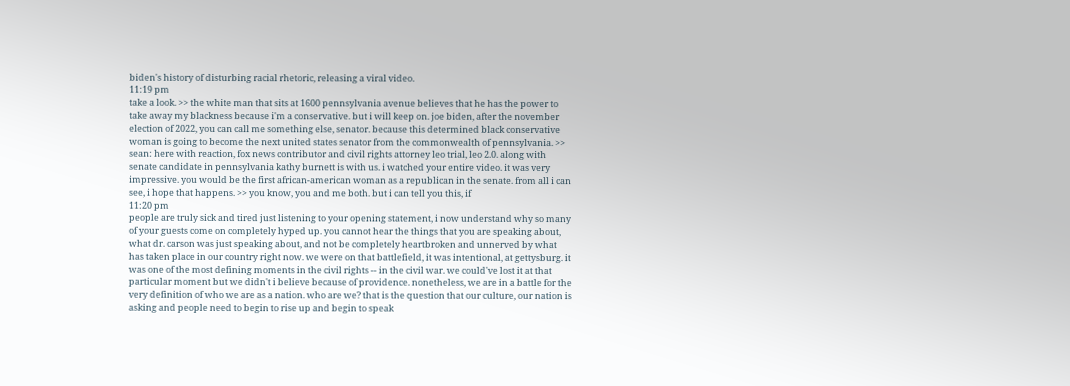biden's history of disturbing racial rhetoric, releasing a viral video.
11:19 pm
take a look. >> the white man that sits at 1600 pennsylvania avenue believes that he has the power to take away my blackness because i'm a conservative. but i will keep on. joe biden, after the november election of 2022, you can call me something else, senator. because this determined black conservative woman is going to become the next united states senator from the commonwealth of pennsylvania. >> sean: here with reaction, fox news contributor and civil rights attorney leo trial, leo 2.0. along with senate candidate in pennsylvania kathy burnett is with us. i watched your entire video. it was very impressive. you would be the first african-american woman as a republican in the senate. from all i can see, i hope that happens. >> you know, you and me both. but i can tell you this, if
11:20 pm
people are truly sick and tired just listening to your opening statement, i now understand why so many of your guests come on completely hyped up. you cannot hear the things that you are speaking about, what dr. carson was just speaking about, and not be completely heartbroken and unnerved by what has taken place in our country right now. we were on that battlefield, it was intentional, at gettysburg. it was one of the most defining moments in the civil rights -- in the civil war. we could've lost it at that particular moment but we didn't i believe because of providence. nonetheless, we are in a battle for the very definition of who we are as a nation. who are we? that is the question that our culture, our nation is asking and people need to begin to rise up and begin to speak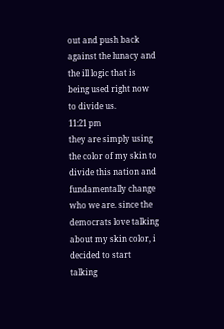out and push back against the lunacy and the ill logic that is being used right now to divide us.
11:21 pm
they are simply using the color of my skin to divide this nation and fundamentally change who we are. since the democrats love talking about my skin color, i decided to start talking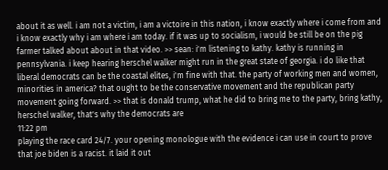about it as well. i am not a victim, i am a victoire in this nation, i know exactly where i come from and i know exactly why i am where i am today. if it was up to socialism, i would be still be on the pig farmer talked about about in that video. >> sean: i'm listening to kathy. kathy is running in pennsylvania. i keep hearing herschel walker might run in the great state of georgia. i do like that liberal democrats can be the coastal elites, i'm fine with that. the party of working men and women, minorities in america? that ought to be the conservative movement and the republican party movement going forward. >> that is donald trump, what he did to bring me to the party, bring kathy, herschel walker, that's why the democrats are
11:22 pm
playing the race card 24/7. your opening monologue with the evidence i can use in court to prove that joe biden is a racist. it laid it out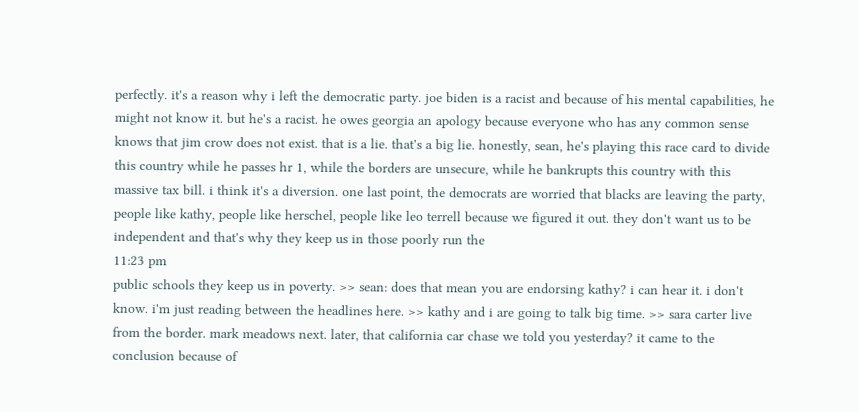perfectly. it's a reason why i left the democratic party. joe biden is a racist and because of his mental capabilities, he might not know it. but he's a racist. he owes georgia an apology because everyone who has any common sense knows that jim crow does not exist. that is a lie. that's a big lie. honestly, sean, he's playing this race card to divide this country while he passes hr 1, while the borders are unsecure, while he bankrupts this country with this massive tax bill. i think it's a diversion. one last point, the democrats are worried that blacks are leaving the party, people like kathy, people like herschel, people like leo terrell because we figured it out. they don't want us to be independent and that's why they keep us in those poorly run the
11:23 pm
public schools they keep us in poverty. >> sean: does that mean you are endorsing kathy? i can hear it. i don't know. i'm just reading between the headlines here. >> kathy and i are going to talk big time. >> sara carter live from the border. mark meadows next. later, that california car chase we told you yesterday? it came to the conclusion because of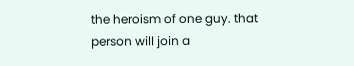the heroism of one guy. that person will join a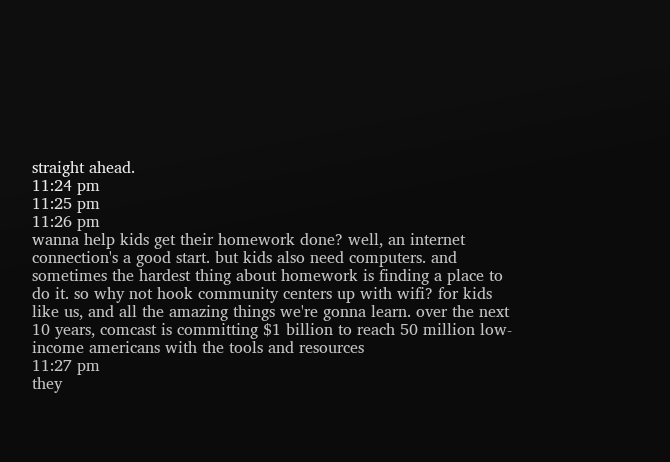straight ahead.
11:24 pm
11:25 pm
11:26 pm
wanna help kids get their homework done? well, an internet connection's a good start. but kids also need computers. and sometimes the hardest thing about homework is finding a place to do it. so why not hook community centers up with wifi? for kids like us, and all the amazing things we're gonna learn. over the next 10 years, comcast is committing $1 billion to reach 50 million low-income americans with the tools and resources
11:27 pm
they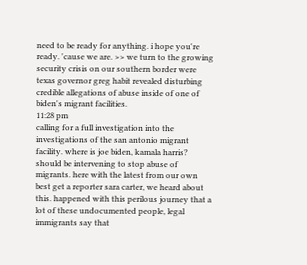need to be ready for anything. i hope you're ready. 'cause we are. >> we turn to the growing security crisis on our southern border were texas governor greg habit revealed disturbing credible allegations of abuse inside of one of biden's migrant facilities.
11:28 pm
calling for a full investigation into the investigations of the san antonio migrant facility. where is joe biden, kamala harris? should be intervening to stop abuse of migrants. here with the latest from our own best get a reporter sara carter, we heard about this. happened with this perilous journey that a lot of these undocumented people, legal immigrants say that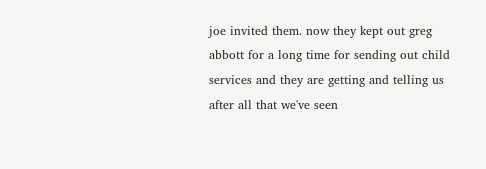joe invited them. now they kept out greg abbott for a long time for sending out child services and they are getting and telling us after all that we've seen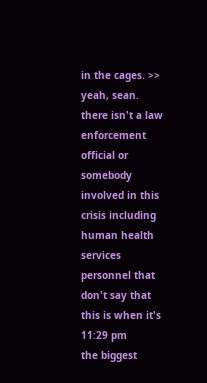in the cages. >> yeah, sean. there isn't a law enforcement official or somebody involved in this crisis including human health services personnel that don't say that this is when it's
11:29 pm
the biggest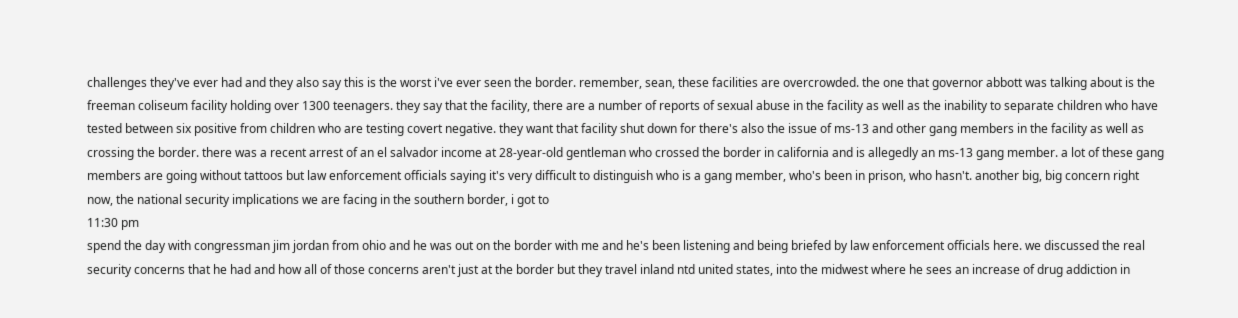challenges they've ever had and they also say this is the worst i've ever seen the border. remember, sean, these facilities are overcrowded. the one that governor abbott was talking about is the freeman coliseum facility holding over 1300 teenagers. they say that the facility, there are a number of reports of sexual abuse in the facility as well as the inability to separate children who have tested between six positive from children who are testing covert negative. they want that facility shut down for there's also the issue of ms-13 and other gang members in the facility as well as crossing the border. there was a recent arrest of an el salvador income at 28-year-old gentleman who crossed the border in california and is allegedly an ms-13 gang member. a lot of these gang members are going without tattoos but law enforcement officials saying it's very difficult to distinguish who is a gang member, who's been in prison, who hasn't. another big, big concern right now, the national security implications we are facing in the southern border, i got to
11:30 pm
spend the day with congressman jim jordan from ohio and he was out on the border with me and he's been listening and being briefed by law enforcement officials here. we discussed the real security concerns that he had and how all of those concerns aren't just at the border but they travel inland ntd united states, into the midwest where he sees an increase of drug addiction in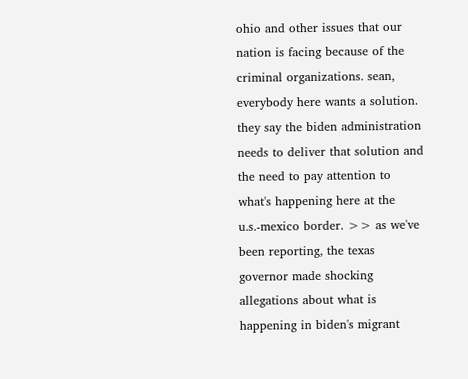ohio and other issues that our nation is facing because of the criminal organizations. sean, everybody here wants a solution. they say the biden administration needs to deliver that solution and the need to pay attention to what's happening here at the u.s.-mexico border. >> as we've been reporting, the texas governor made shocking allegations about what is happening in biden's migrant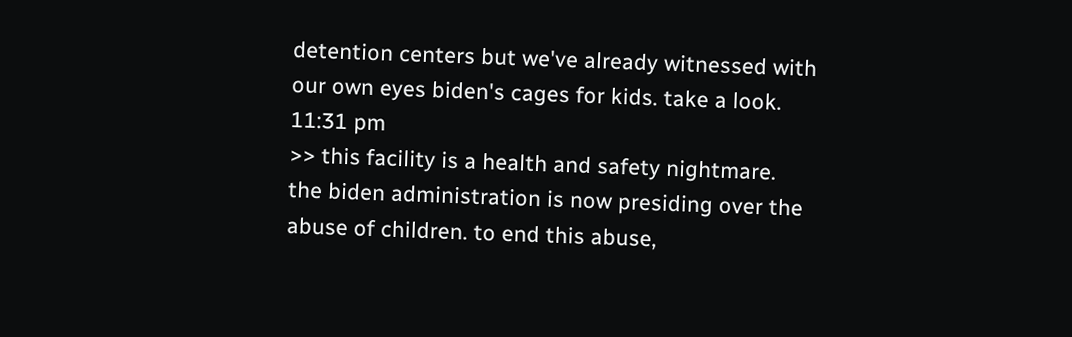detention centers but we've already witnessed with our own eyes biden's cages for kids. take a look.
11:31 pm
>> this facility is a health and safety nightmare. the biden administration is now presiding over the abuse of children. to end this abuse,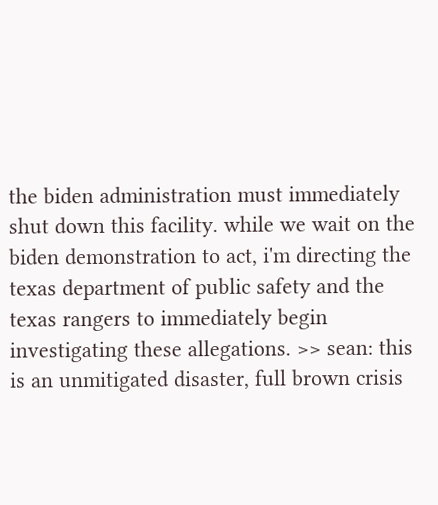the biden administration must immediately shut down this facility. while we wait on the biden demonstration to act, i'm directing the texas department of public safety and the texas rangers to immediately begin investigating these allegations. >> sean: this is an unmitigated disaster, full brown crisis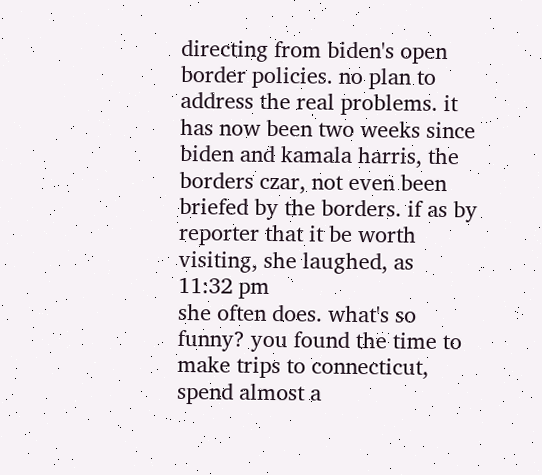directing from biden's open border policies. no plan to address the real problems. it has now been two weeks since biden and kamala harris, the borders czar, not even been briefed by the borders. if as by reporter that it be worth visiting, she laughed, as
11:32 pm
she often does. what's so funny? you found the time to make trips to connecticut, spend almost a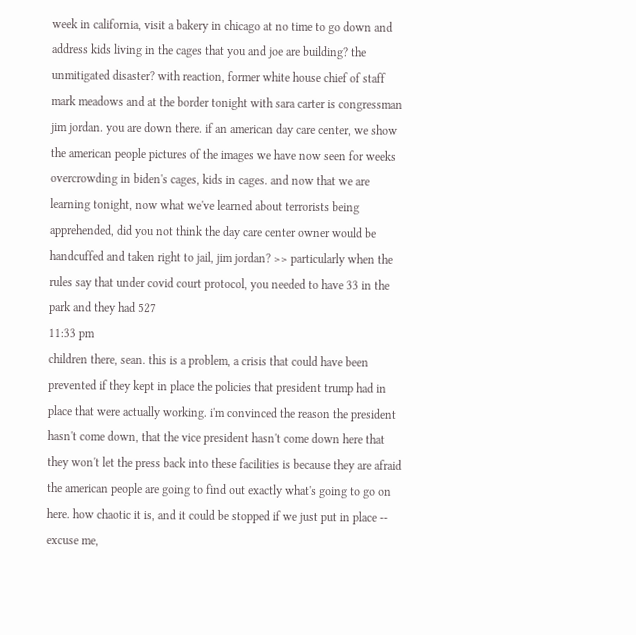week in california, visit a bakery in chicago at no time to go down and address kids living in the cages that you and joe are building? the unmitigated disaster? with reaction, former white house chief of staff mark meadows and at the border tonight with sara carter is congressman jim jordan. you are down there. if an american day care center, we show the american people pictures of the images we have now seen for weeks overcrowding in biden's cages, kids in cages. and now that we are learning tonight, now what we've learned about terrorists being apprehended, did you not think the day care center owner would be handcuffed and taken right to jail, jim jordan? >> particularly when the rules say that under covid court protocol, you needed to have 33 in the park and they had 527
11:33 pm
children there, sean. this is a problem, a crisis that could have been prevented if they kept in place the policies that president trump had in place that were actually working. i'm convinced the reason the president hasn't come down, that the vice president hasn't come down here that they won't let the press back into these facilities is because they are afraid the american people are going to find out exactly what's going to go on here. how chaotic it is, and it could be stopped if we just put in place -- excuse me,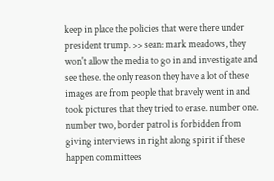keep in place the policies that were there under president trump. >> sean: mark meadows, they won't allow the media to go in and investigate and see these. the only reason they have a lot of these images are from people that bravely went in and took pictures that they tried to erase. number one. number two, border patrol is forbidden from giving interviews in right along spirit if these happen committees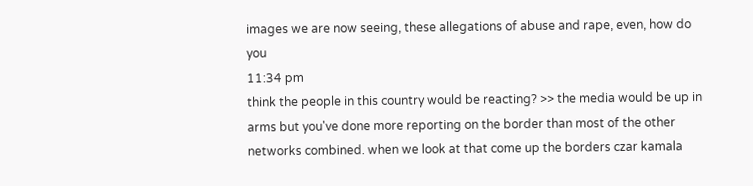images we are now seeing, these allegations of abuse and rape, even, how do you
11:34 pm
think the people in this country would be reacting? >> the media would be up in arms but you've done more reporting on the border than most of the other networks combined. when we look at that come up the borders czar kamala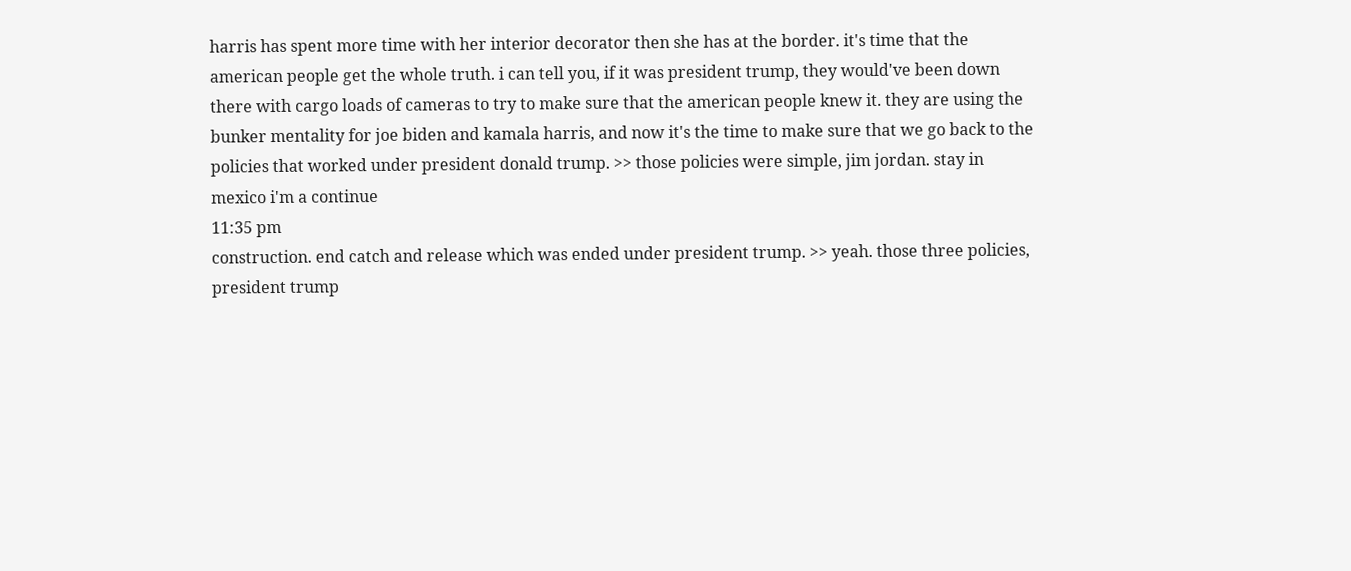harris has spent more time with her interior decorator then she has at the border. it's time that the american people get the whole truth. i can tell you, if it was president trump, they would've been down there with cargo loads of cameras to try to make sure that the american people knew it. they are using the bunker mentality for joe biden and kamala harris, and now it's the time to make sure that we go back to the policies that worked under president donald trump. >> those policies were simple, jim jordan. stay in mexico i'm a continue
11:35 pm
construction. end catch and release which was ended under president trump. >> yeah. those three policies, president trump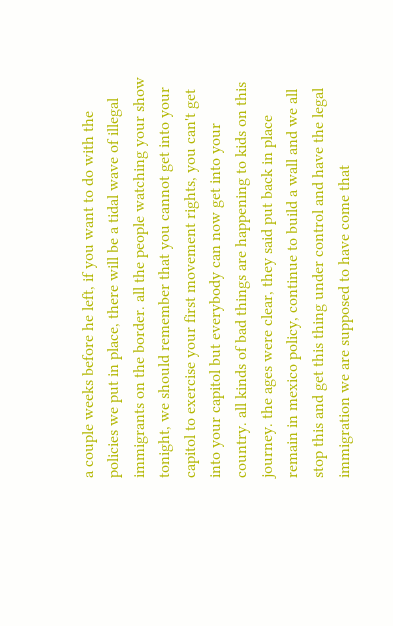a couple weeks before he left, if you want to do with the policies we put in place, there will be a tidal wave of illegal immigrants on the border. all the people watching your show tonight, we should remember that you cannot get into your capitol to exercise your first movement rights, you can't get into your capitol but everybody can now get into your country. all kinds of bad things are happening to kids on this journey. the ages were clear, they said put back in place remain in mexico policy, continue to build a wall and we all stop this and get this thing under control and have the legal immigration we are supposed to have come that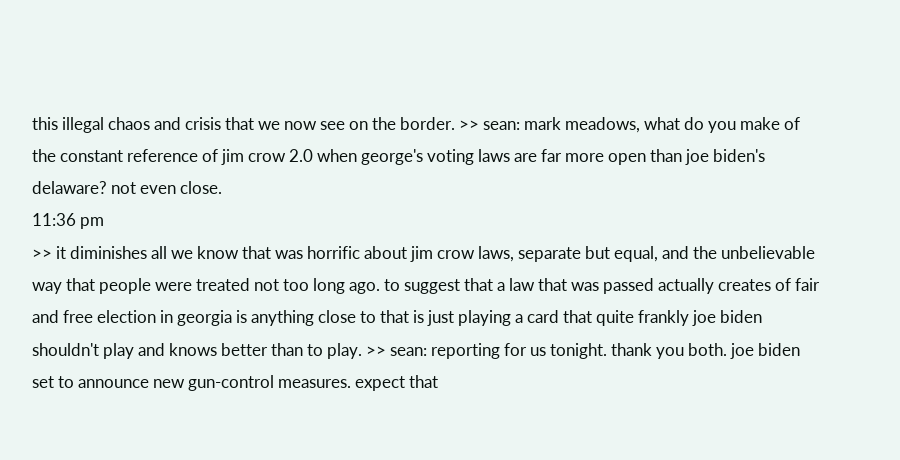this illegal chaos and crisis that we now see on the border. >> sean: mark meadows, what do you make of the constant reference of jim crow 2.0 when george's voting laws are far more open than joe biden's delaware? not even close.
11:36 pm
>> it diminishes all we know that was horrific about jim crow laws, separate but equal, and the unbelievable way that people were treated not too long ago. to suggest that a law that was passed actually creates of fair and free election in georgia is anything close to that is just playing a card that quite frankly joe biden shouldn't play and knows better than to play. >> sean: reporting for us tonight. thank you both. joe biden set to announce new gun-control measures. expect that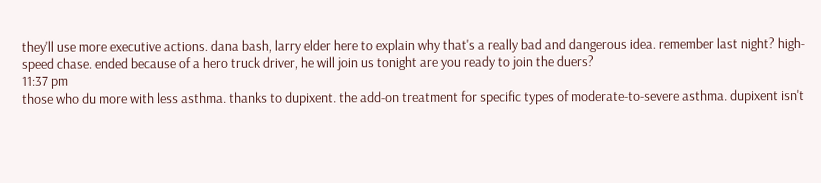they'll use more executive actions. dana bash, larry elder here to explain why that's a really bad and dangerous idea. remember last night? high-speed chase. ended because of a hero truck driver, he will join us tonight are you ready to join the duers?
11:37 pm
those who du more with less asthma. thanks to dupixent. the add-on treatment for specific types of moderate-to-severe asthma. dupixent isn't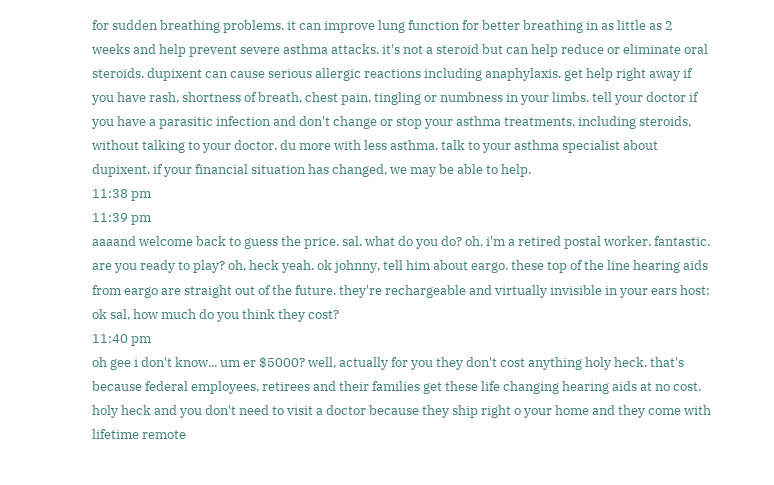for sudden breathing problems. it can improve lung function for better breathing in as little as 2 weeks and help prevent severe asthma attacks. it's not a steroid but can help reduce or eliminate oral steroids. dupixent can cause serious allergic reactions including anaphylaxis. get help right away if you have rash, shortness of breath, chest pain, tingling or numbness in your limbs. tell your doctor if you have a parasitic infection and don't change or stop your asthma treatments, including steroids, without talking to your doctor. du more with less asthma. talk to your asthma specialist about dupixent. if your financial situation has changed, we may be able to help.
11:38 pm
11:39 pm
aaaand welcome back to guess the price. sal. what do you do? oh, i'm a retired postal worker. fantastic. are you ready to play? oh, heck yeah. ok johnny, tell him about eargo. these top of the line hearing aids from eargo are straight out of the future. they're rechargeable and virtually invisible in your ears host: ok sal, how much do you think they cost?
11:40 pm
oh gee i don't know... um er $5000? well, actually for you they don't cost anything holy heck. that's because federal employees, retirees and their families get these life changing hearing aids at no cost. holy heck and you don't need to visit a doctor because they ship right o your home and they come with lifetime remote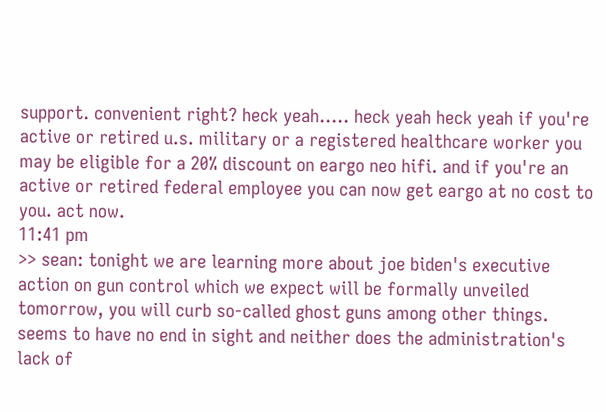support. convenient right? heck yeah..... heck yeah heck yeah if you're active or retired u.s. military or a registered healthcare worker you may be eligible for a 20% discount on eargo neo hifi. and if you're an active or retired federal employee you can now get eargo at no cost to you. act now.
11:41 pm
>> sean: tonight we are learning more about joe biden's executive action on gun control which we expect will be formally unveiled tomorrow, you will curb so-called ghost guns among other things. seems to have no end in sight and neither does the administration's lack of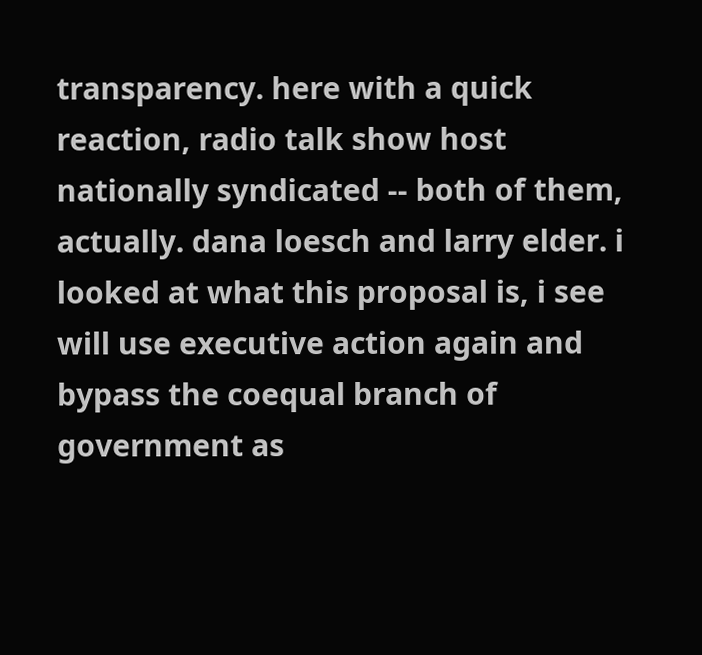transparency. here with a quick reaction, radio talk show host nationally syndicated -- both of them, actually. dana loesch and larry elder. i looked at what this proposal is, i see will use executive action again and bypass the coequal branch of government as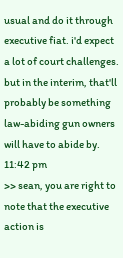usual and do it through executive fiat. i'd expect a lot of court challenges. but in the interim, that'll probably be something law-abiding gun owners will have to abide by.
11:42 pm
>> sean, you are right to note that the executive action is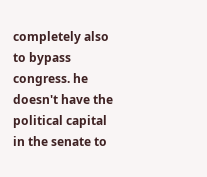completely also to bypass congress. he doesn't have the political capital in the senate to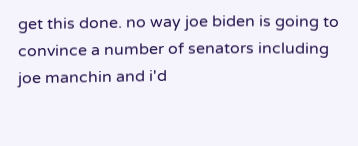get this done. no way joe biden is going to convince a number of senators including joe manchin and i'd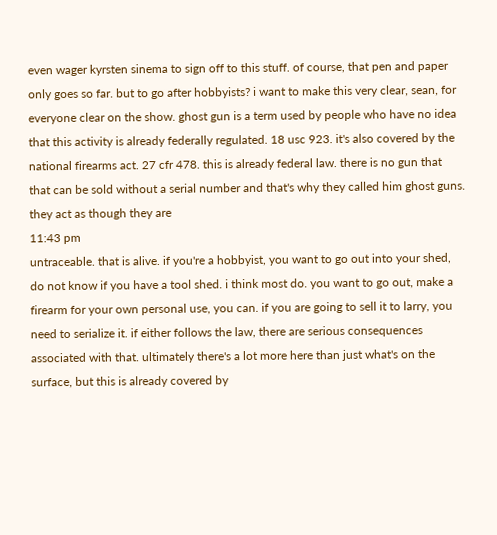even wager kyrsten sinema to sign off to this stuff. of course, that pen and paper only goes so far. but to go after hobbyists? i want to make this very clear, sean, for everyone clear on the show. ghost gun is a term used by people who have no idea that this activity is already federally regulated. 18 usc 923. it's also covered by the national firearms act. 27 cfr 478. this is already federal law. there is no gun that that can be sold without a serial number and that's why they called him ghost guns. they act as though they are
11:43 pm
untraceable. that is alive. if you're a hobbyist, you want to go out into your shed, do not know if you have a tool shed. i think most do. you want to go out, make a firearm for your own personal use, you can. if you are going to sell it to larry, you need to serialize it. if either follows the law, there are serious consequences associated with that. ultimately there's a lot more here than just what's on the surface, but this is already covered by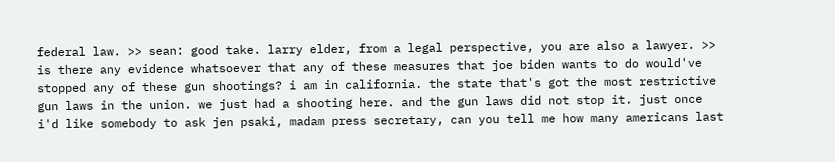federal law. >> sean: good take. larry elder, from a legal perspective, you are also a lawyer. >> is there any evidence whatsoever that any of these measures that joe biden wants to do would've stopped any of these gun shootings? i am in california. the state that's got the most restrictive gun laws in the union. we just had a shooting here. and the gun laws did not stop it. just once i'd like somebody to ask jen psaki, madam press secretary, can you tell me how many americans last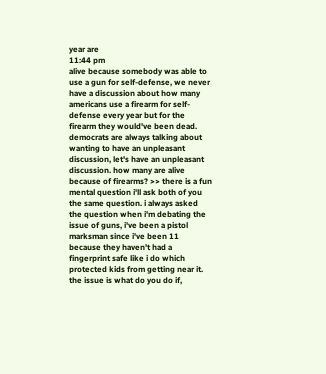year are
11:44 pm
alive because somebody was able to use a gun for self-defense, we never have a discussion about how many americans use a firearm for self-defense every year but for the firearm they would've been dead. democrats are always talking about wanting to have an unpleasant discussion, let's have an unpleasant discussion. how many are alive because of firearms? >> there is a fun mental question i'll ask both of you the same question. i always asked the question when i'm debating the issue of guns, i've been a pistol marksman since i've been 11 because they haven't had a fingerprint safe like i do which protected kids from getting near it. the issue is what do you do if,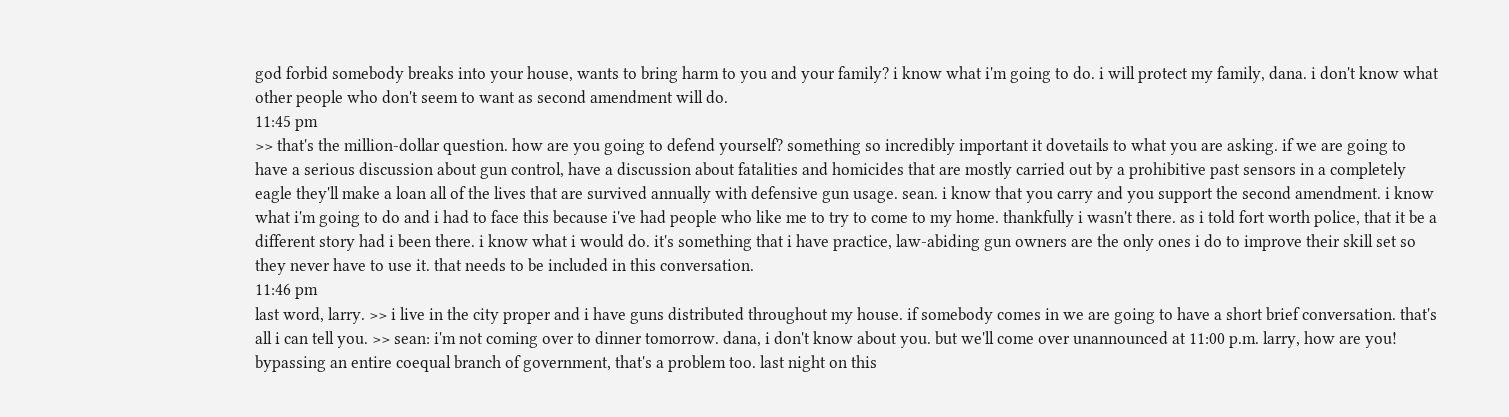god forbid somebody breaks into your house, wants to bring harm to you and your family? i know what i'm going to do. i will protect my family, dana. i don't know what other people who don't seem to want as second amendment will do.
11:45 pm
>> that's the million-dollar question. how are you going to defend yourself? something so incredibly important it dovetails to what you are asking. if we are going to have a serious discussion about gun control, have a discussion about fatalities and homicides that are mostly carried out by a prohibitive past sensors in a completely eagle they'll make a loan all of the lives that are survived annually with defensive gun usage. sean. i know that you carry and you support the second amendment. i know what i'm going to do and i had to face this because i've had people who like me to try to come to my home. thankfully i wasn't there. as i told fort worth police, that it be a different story had i been there. i know what i would do. it's something that i have practice, law-abiding gun owners are the only ones i do to improve their skill set so they never have to use it. that needs to be included in this conversation.
11:46 pm
last word, larry. >> i live in the city proper and i have guns distributed throughout my house. if somebody comes in we are going to have a short brief conversation. that's all i can tell you. >> sean: i'm not coming over to dinner tomorrow. dana, i don't know about you. but we'll come over unannounced at 11:00 p.m. larry, how are you! bypassing an entire coequal branch of government, that's a problem too. last night on this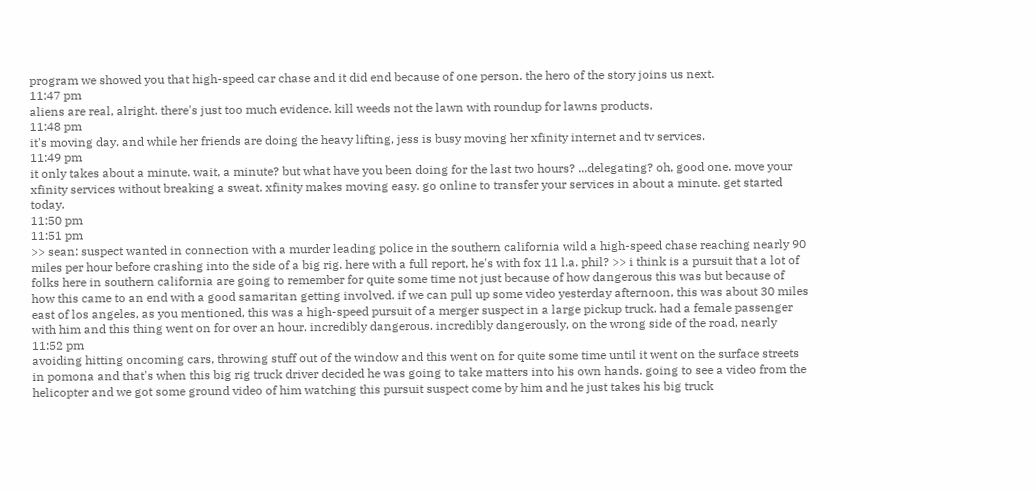program we showed you that high-speed car chase and it did end because of one person. the hero of the story joins us next.
11:47 pm
aliens are real, alright. there's just too much evidence. kill weeds not the lawn with roundup for lawns products.
11:48 pm
it's moving day. and while her friends are doing the heavy lifting, jess is busy moving her xfinity internet and tv services.
11:49 pm
it only takes about a minute. wait, a minute? but what have you been doing for the last two hours? ...delegating? oh, good one. move your xfinity services without breaking a sweat. xfinity makes moving easy. go online to transfer your services in about a minute. get started today.
11:50 pm
11:51 pm
>> sean: suspect wanted in connection with a murder leading police in the southern california wild a high-speed chase reaching nearly 90 miles per hour before crashing into the side of a big rig. here with a full report, he's with fox 11 l.a. phil? >> i think is a pursuit that a lot of folks here in southern california are going to remember for quite some time not just because of how dangerous this was but because of how this came to an end with a good samaritan getting involved. if we can pull up some video yesterday afternoon, this was about 30 miles east of los angeles, as you mentioned, this was a high-speed pursuit of a merger suspect in a large pickup truck. had a female passenger with him and this thing went on for over an hour. incredibly dangerous. incredibly dangerously, on the wrong side of the road, nearly
11:52 pm
avoiding hitting oncoming cars, throwing stuff out of the window and this went on for quite some time until it went on the surface streets in pomona and that's when this big rig truck driver decided he was going to take matters into his own hands. going to see a video from the helicopter and we got some ground video of him watching this pursuit suspect come by him and he just takes his big truck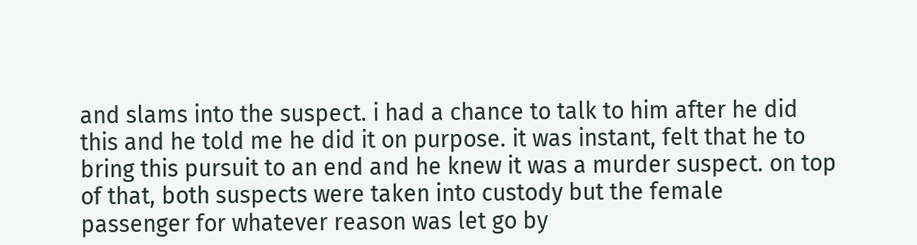and slams into the suspect. i had a chance to talk to him after he did this and he told me he did it on purpose. it was instant, felt that he to bring this pursuit to an end and he knew it was a murder suspect. on top of that, both suspects were taken into custody but the female passenger for whatever reason was let go by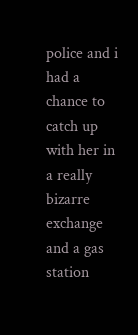police and i had a chance to catch up with her in a really bizarre exchange and a gas station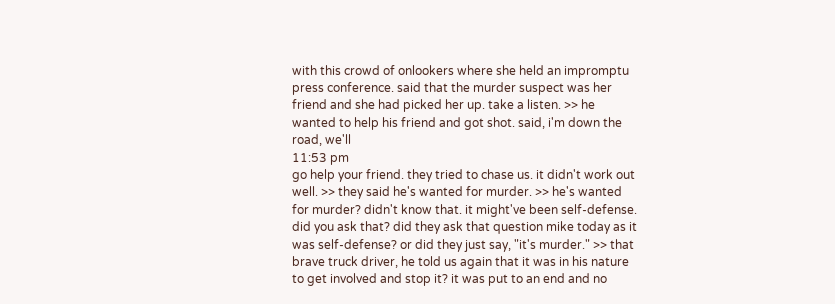with this crowd of onlookers where she held an impromptu press conference. said that the murder suspect was her friend and she had picked her up. take a listen. >> he wanted to help his friend and got shot. said, i'm down the road, we'll
11:53 pm
go help your friend. they tried to chase us. it didn't work out well. >> they said he's wanted for murder. >> he's wanted for murder? didn't know that. it might've been self-defense. did you ask that? did they ask that question mike today as it was self-defense? or did they just say, "it's murder." >> that brave truck driver, he told us again that it was in his nature to get involved and stop it? it was put to an end and no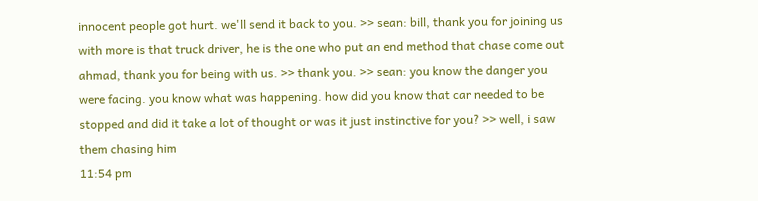innocent people got hurt. we'll send it back to you. >> sean: bill, thank you for joining us with more is that truck driver, he is the one who put an end method that chase come out ahmad, thank you for being with us. >> thank you. >> sean: you know the danger you were facing. you know what was happening. how did you know that car needed to be stopped and did it take a lot of thought or was it just instinctive for you? >> well, i saw them chasing him
11:54 pm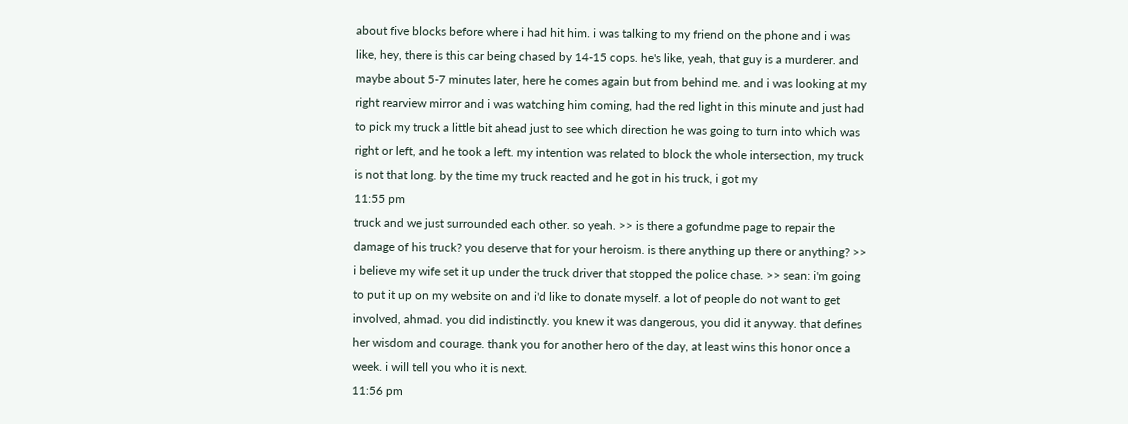about five blocks before where i had hit him. i was talking to my friend on the phone and i was like, hey, there is this car being chased by 14-15 cops. he's like, yeah, that guy is a murderer. and maybe about 5-7 minutes later, here he comes again but from behind me. and i was looking at my right rearview mirror and i was watching him coming, had the red light in this minute and just had to pick my truck a little bit ahead just to see which direction he was going to turn into which was right or left, and he took a left. my intention was related to block the whole intersection, my truck is not that long. by the time my truck reacted and he got in his truck, i got my
11:55 pm
truck and we just surrounded each other. so yeah. >> is there a gofundme page to repair the damage of his truck? you deserve that for your heroism. is there anything up there or anything? >> i believe my wife set it up under the truck driver that stopped the police chase. >> sean: i'm going to put it up on my website on and i'd like to donate myself. a lot of people do not want to get involved, ahmad. you did indistinctly. you knew it was dangerous, you did it anyway. that defines her wisdom and courage. thank you for another hero of the day, at least wins this honor once a week. i will tell you who it is next.
11:56 pm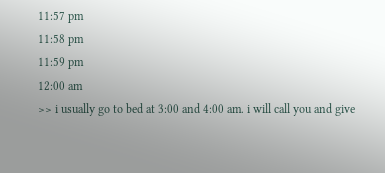11:57 pm
11:58 pm
11:59 pm
12:00 am
>> i usually go to bed at 3:00 and 4:00 am. i will call you and give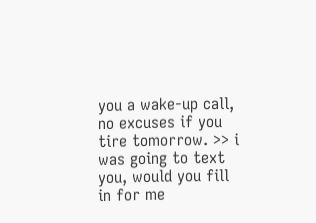you a wake-up call, no excuses if you tire tomorrow. >> i was going to text you, would you fill in for me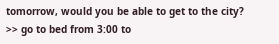tomorrow, would you be able to get to the city? >> go to bed from 3:00 to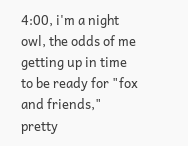4:00, i'm a night owl, the odds of me getting up in time to be ready for "fox and friends," pretty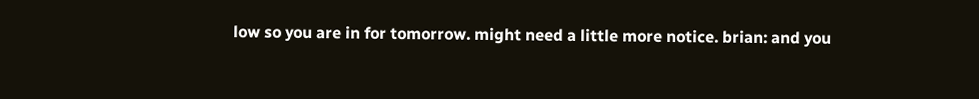low so you are in for tomorrow. might need a little more notice. brian: and you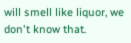will smell like liquor, we don't know that.